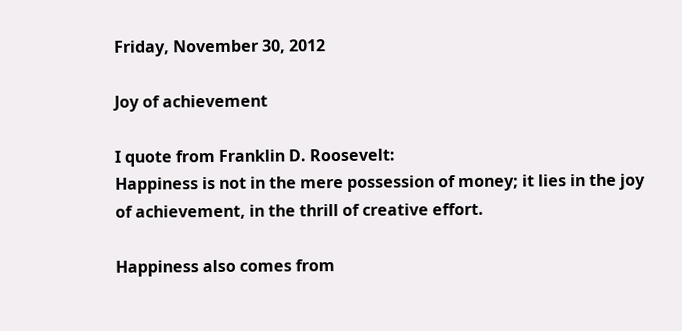Friday, November 30, 2012

Joy of achievement

I quote from Franklin D. Roosevelt:
Happiness is not in the mere possession of money; it lies in the joy of achievement, in the thrill of creative effort.

Happiness also comes from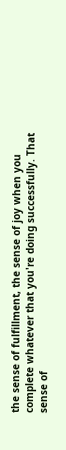the sense of fulfillment, the sense of joy when you complete whatever that you're doing successfully. That sense of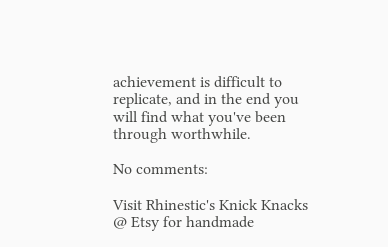achievement is difficult to replicate, and in the end you will find what you've been through worthwhile.

No comments:

Visit Rhinestic's Knick Knacks @ Etsy for handmade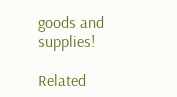goods and supplies!

Related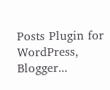Posts Plugin for WordPress, Blogger...